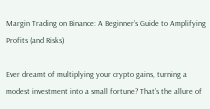Margin Trading on Binance: A Beginner’s Guide to Amplifying Profits (and Risks)

Ever dreamt of multiplying your crypto gains, turning a modest investment into a small fortune? That’s the allure of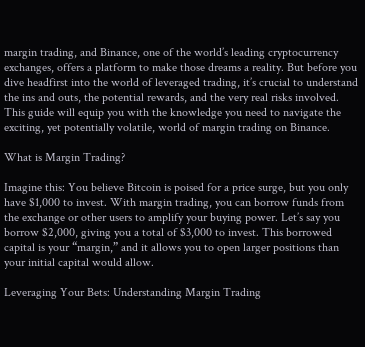margin trading, and Binance, one of the world’s leading cryptocurrency exchanges, offers a platform to make those dreams a reality. But before you dive headfirst into the world of leveraged trading, it’s crucial to understand the ins and outs, the potential rewards, and the very real risks involved. This guide will equip you with the knowledge you need to navigate the exciting, yet potentially volatile, world of margin trading on Binance.

What is Margin Trading?

Imagine this: You believe Bitcoin is poised for a price surge, but you only have $1,000 to invest. With margin trading, you can borrow funds from the exchange or other users to amplify your buying power. Let’s say you borrow $2,000, giving you a total of $3,000 to invest. This borrowed capital is your “margin,” and it allows you to open larger positions than your initial capital would allow.

Leveraging Your Bets: Understanding Margin Trading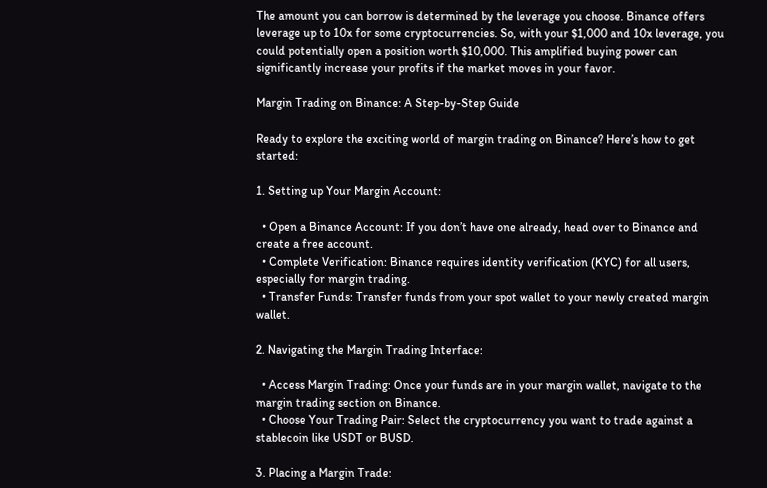The amount you can borrow is determined by the leverage you choose. Binance offers leverage up to 10x for some cryptocurrencies. So, with your $1,000 and 10x leverage, you could potentially open a position worth $10,000. This amplified buying power can significantly increase your profits if the market moves in your favor.

Margin Trading on Binance: A Step-by-Step Guide

Ready to explore the exciting world of margin trading on Binance? Here’s how to get started:

1. Setting up Your Margin Account:

  • Open a Binance Account: If you don’t have one already, head over to Binance and create a free account.
  • Complete Verification: Binance requires identity verification (KYC) for all users, especially for margin trading.
  • Transfer Funds: Transfer funds from your spot wallet to your newly created margin wallet.

2. Navigating the Margin Trading Interface:

  • Access Margin Trading: Once your funds are in your margin wallet, navigate to the margin trading section on Binance.
  • Choose Your Trading Pair: Select the cryptocurrency you want to trade against a stablecoin like USDT or BUSD.

3. Placing a Margin Trade: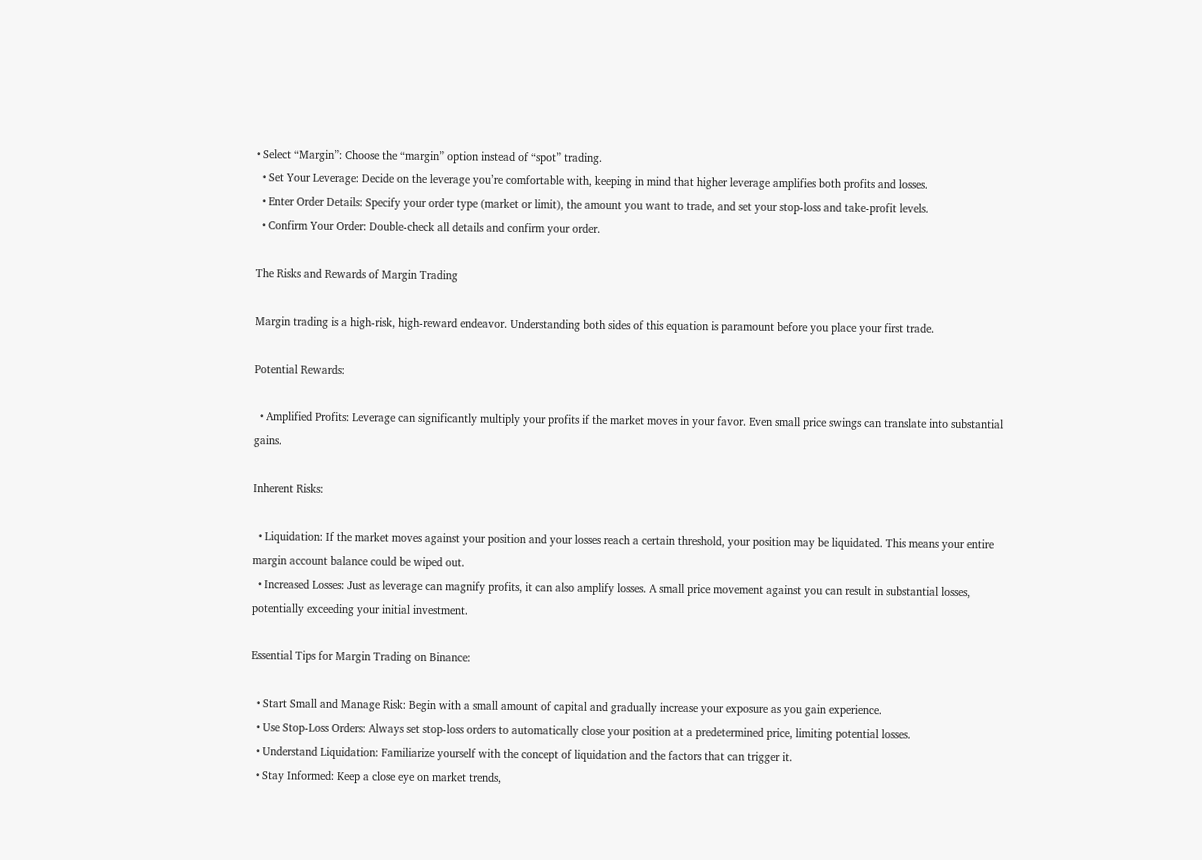• Select “Margin”: Choose the “margin” option instead of “spot” trading.
  • Set Your Leverage: Decide on the leverage you’re comfortable with, keeping in mind that higher leverage amplifies both profits and losses.
  • Enter Order Details: Specify your order type (market or limit), the amount you want to trade, and set your stop-loss and take-profit levels.
  • Confirm Your Order: Double-check all details and confirm your order.

The Risks and Rewards of Margin Trading

Margin trading is a high-risk, high-reward endeavor. Understanding both sides of this equation is paramount before you place your first trade.

Potential Rewards:

  • Amplified Profits: Leverage can significantly multiply your profits if the market moves in your favor. Even small price swings can translate into substantial gains.

Inherent Risks:

  • Liquidation: If the market moves against your position and your losses reach a certain threshold, your position may be liquidated. This means your entire margin account balance could be wiped out.
  • Increased Losses: Just as leverage can magnify profits, it can also amplify losses. A small price movement against you can result in substantial losses, potentially exceeding your initial investment.

Essential Tips for Margin Trading on Binance:

  • Start Small and Manage Risk: Begin with a small amount of capital and gradually increase your exposure as you gain experience.
  • Use Stop-Loss Orders: Always set stop-loss orders to automatically close your position at a predetermined price, limiting potential losses.
  • Understand Liquidation: Familiarize yourself with the concept of liquidation and the factors that can trigger it.
  • Stay Informed: Keep a close eye on market trends,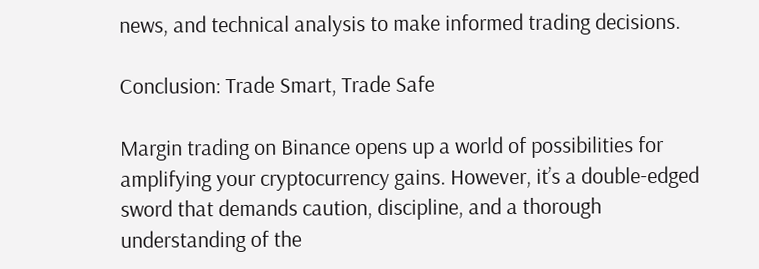news, and technical analysis to make informed trading decisions.

Conclusion: Trade Smart, Trade Safe

Margin trading on Binance opens up a world of possibilities for amplifying your cryptocurrency gains. However, it’s a double-edged sword that demands caution, discipline, and a thorough understanding of the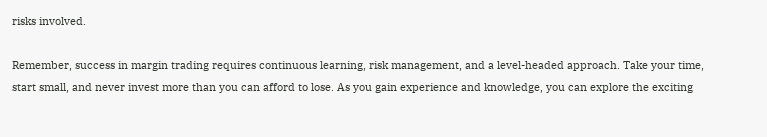risks involved.

Remember, success in margin trading requires continuous learning, risk management, and a level-headed approach. Take your time, start small, and never invest more than you can afford to lose. As you gain experience and knowledge, you can explore the exciting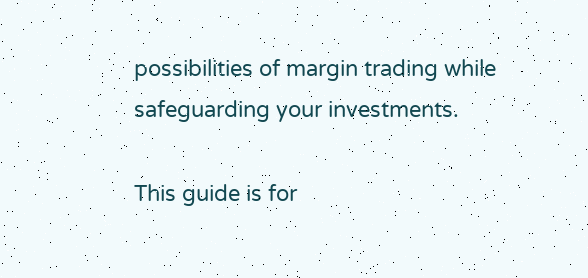possibilities of margin trading while safeguarding your investments.

This guide is for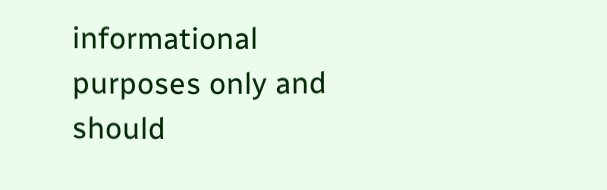informational purposes only and should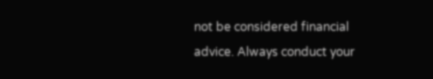not be considered financial advice. Always conduct your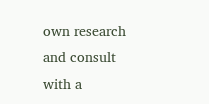own research and consult with a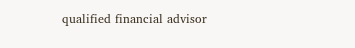qualified financial advisor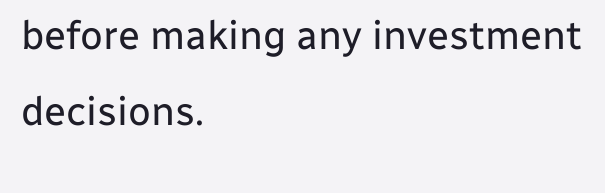before making any investment decisions.